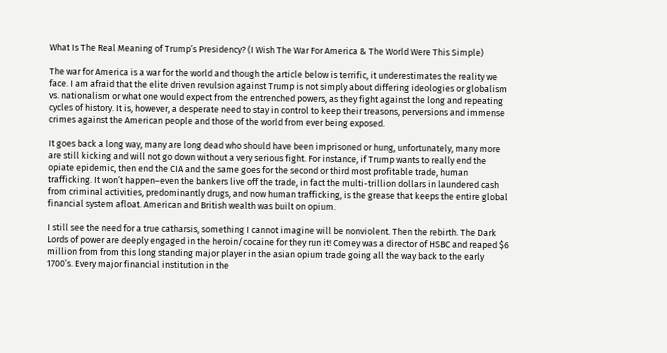What Is The Real Meaning of Trump’s Presidency? (I Wish The War For America & The World Were This Simple)

The war for America is a war for the world and though the article below is terrific, it underestimates the reality we face. I am afraid that the elite driven revulsion against Trump is not simply about differing ideologies or globalism vs. nationalism or what one would expect from the entrenched powers, as they fight against the long and repeating cycles of history. It is, however, a desperate need to stay in control to keep their treasons, perversions and immense crimes against the American people and those of the world from ever being exposed.

It goes back a long way, many are long dead who should have been imprisoned or hung, unfortunately, many more are still kicking and will not go down without a very serious fight. For instance, if Trump wants to really end the opiate epidemic, then end the CIA and the same goes for the second or third most profitable trade, human trafficking. It won’t happen–even the bankers live off the trade, in fact the multi-trillion dollars in laundered cash from criminal activities, predominantly drugs, and now human trafficking, is the grease that keeps the entire global financial system afloat. American and British wealth was built on opium.

I still see the need for a true catharsis, something I cannot imagine will be nonviolent. Then the rebirth. The Dark Lords of power are deeply engaged in the heroin/cocaine for they run it! Comey was a director of HSBC and reaped $6 million from from this long standing major player in the asian opium trade going all the way back to the early 1700’s. Every major financial institution in the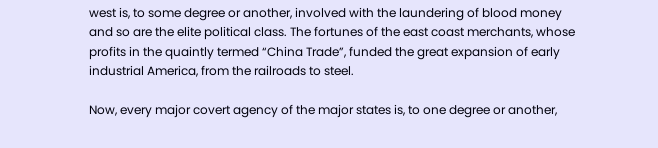west is, to some degree or another, involved with the laundering of blood money and so are the elite political class. The fortunes of the east coast merchants, whose profits in the quaintly termed “China Trade”, funded the great expansion of early industrial America, from the railroads to steel.

Now, every major covert agency of the major states is, to one degree or another,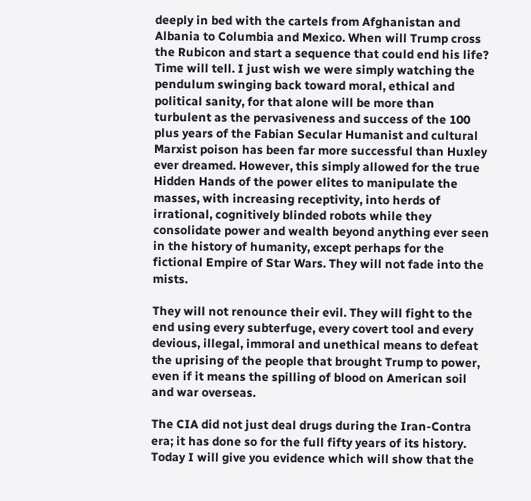deeply in bed with the cartels from Afghanistan and Albania to Columbia and Mexico. When will Trump cross the Rubicon and start a sequence that could end his life? Time will tell. I just wish we were simply watching the pendulum swinging back toward moral, ethical and political sanity, for that alone will be more than turbulent as the pervasiveness and success of the 100 plus years of the Fabian Secular Humanist and cultural Marxist poison has been far more successful than Huxley ever dreamed. However, this simply allowed for the true Hidden Hands of the power elites to manipulate the masses, with increasing receptivity, into herds of irrational, cognitively blinded robots while they consolidate power and wealth beyond anything ever seen in the history of humanity, except perhaps for the fictional Empire of Star Wars. They will not fade into the mists.

They will not renounce their evil. They will fight to the end using every subterfuge, every covert tool and every devious, illegal, immoral and unethical means to defeat the uprising of the people that brought Trump to power, even if it means the spilling of blood on American soil and war overseas.

The CIA did not just deal drugs during the Iran-Contra era; it has done so for the full fifty years of its history. Today I will give you evidence which will show that the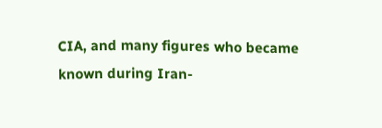CIA, and many figures who became known during Iran-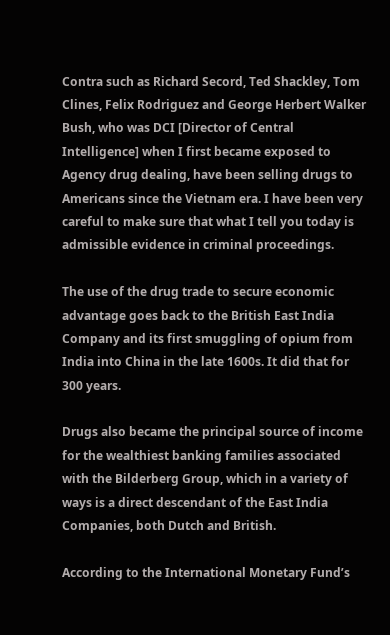Contra such as Richard Secord, Ted Shackley, Tom Clines, Felix Rodriguez and George Herbert Walker Bush, who was DCI [Director of Central Intelligence] when I first became exposed to Agency drug dealing, have been selling drugs to Americans since the Vietnam era. I have been very careful to make sure that what I tell you today is admissible evidence in criminal proceedings.

The use of the drug trade to secure economic advantage goes back to the British East India Company and its first smuggling of opium from India into China in the late 1600s. It did that for 300 years.

Drugs also became the principal source of income for the wealthiest banking families associated with the Bilderberg Group, which in a variety of ways is a direct descendant of the East India Companies, both Dutch and British.

According to the International Monetary Fund’s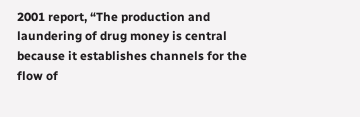2001 report, “The production and laundering of drug money is central because it establishes channels for the flow of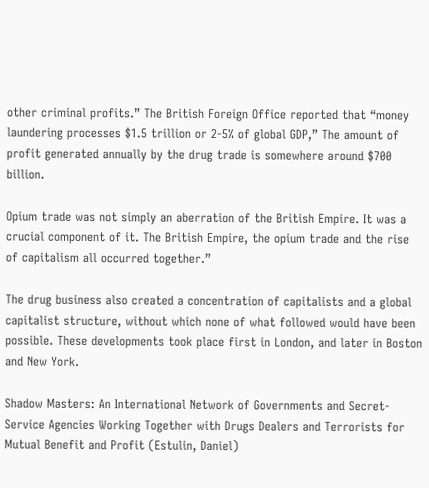other criminal profits.” The British Foreign Office reported that “money laundering processes $1.5 trillion or 2-5% of global GDP,” The amount of profit generated annually by the drug trade is somewhere around $700 billion.

Opium trade was not simply an aberration of the British Empire. It was a crucial component of it. The British Empire, the opium trade and the rise of capitalism all occurred together.”

The drug business also created a concentration of capitalists and a global capitalist structure, without which none of what followed would have been possible. These developments took place first in London, and later in Boston and New York.

Shadow Masters: An International Network of Governments and Secret-Service Agencies Working Together with Drugs Dealers and Terrorists for Mutual Benefit and Profit (Estulin, Daniel)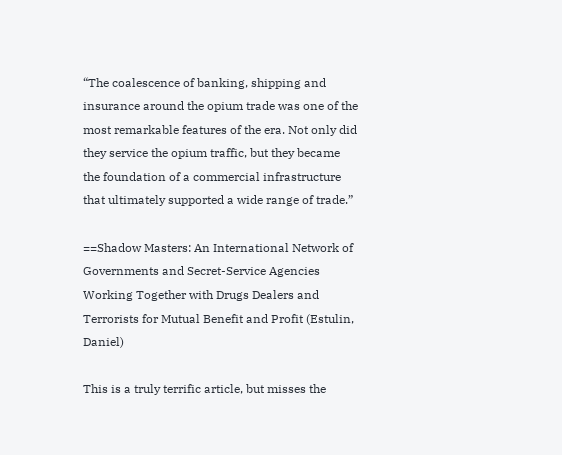“The coalescence of banking, shipping and insurance around the opium trade was one of the most remarkable features of the era. Not only did they service the opium traffic, but they became the foundation of a commercial infrastructure that ultimately supported a wide range of trade.”

==Shadow Masters: An International Network of Governments and Secret-Service Agencies Working Together with Drugs Dealers and Terrorists for Mutual Benefit and Profit (Estulin, Daniel)

This is a truly terrific article, but misses the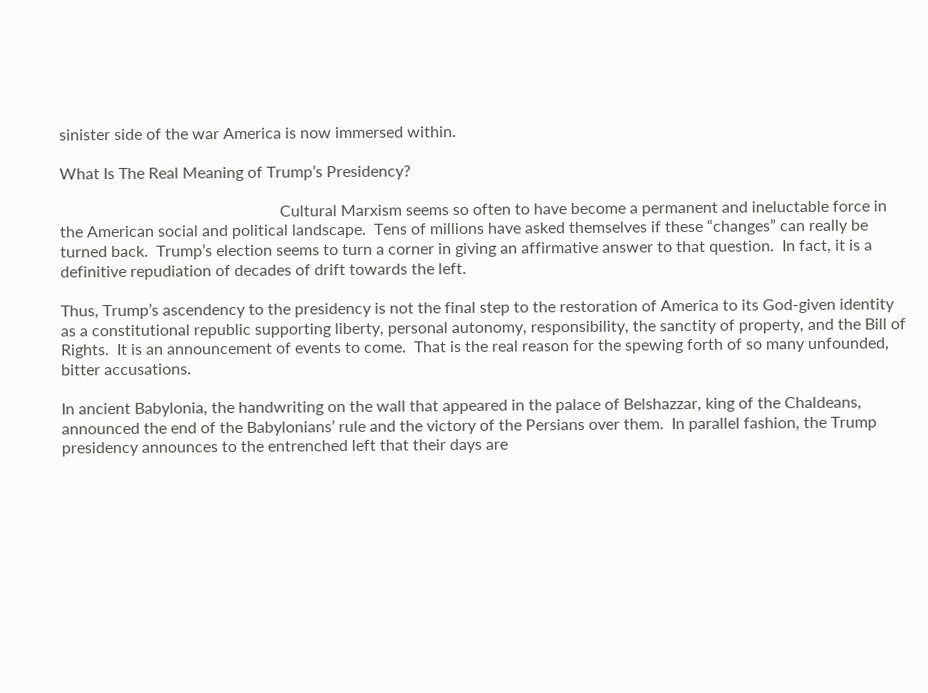sinister side of the war America is now immersed within.

What Is The Real Meaning of Trump’s Presidency?

                                                       Cultural Marxism seems so often to have become a permanent and ineluctable force in the American social and political landscape.  Tens of millions have asked themselves if these “changes” can really be turned back.  Trump’s election seems to turn a corner in giving an affirmative answer to that question.  In fact, it is a definitive repudiation of decades of drift towards the left.

Thus, Trump’s ascendency to the presidency is not the final step to the restoration of America to its God-given identity as a constitutional republic supporting liberty, personal autonomy, responsibility, the sanctity of property, and the Bill of Rights.  It is an announcement of events to come.  That is the real reason for the spewing forth of so many unfounded, bitter accusations.

In ancient Babylonia, the handwriting on the wall that appeared in the palace of Belshazzar, king of the Chaldeans, announced the end of the Babylonians’ rule and the victory of the Persians over them.  In parallel fashion, the Trump presidency announces to the entrenched left that their days are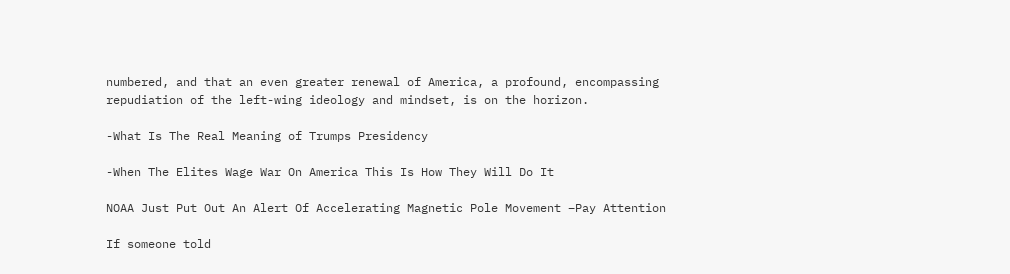numbered, and that an even greater renewal of America, a profound, encompassing repudiation of the left-wing ideology and mindset, is on the horizon.

-What Is The Real Meaning of Trumps Presidency

-When The Elites Wage War On America This Is How They Will Do It

NOAA Just Put Out An Alert Of Accelerating Magnetic Pole Movement –Pay Attention

If someone told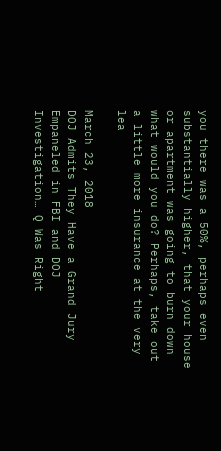you there was a 50%, perhaps even substantially higher, that your house or apartment was going to burn down what would you do? Perhaps, take out a little more insurance at the very lea

March 23, 2018
DOJ Admits They Have a Grand Jury Empaneled in FBI and DOJ Investigation… Q Was Right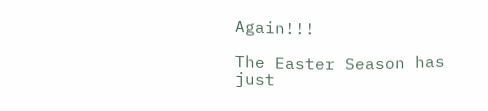Again!!!

The Easter Season has just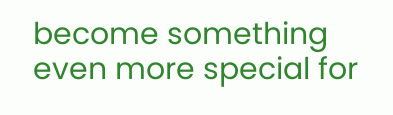become something even more special for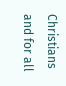Christians and for all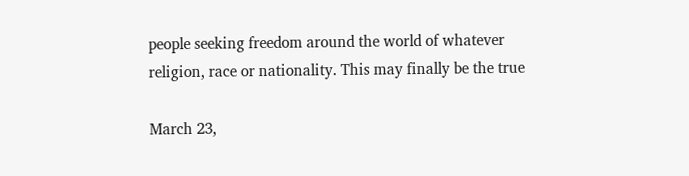people seeking freedom around the world of whatever religion, race or nationality. This may finally be the true

March 23,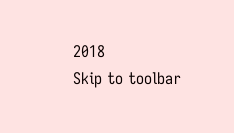2018
Skip to toolbar